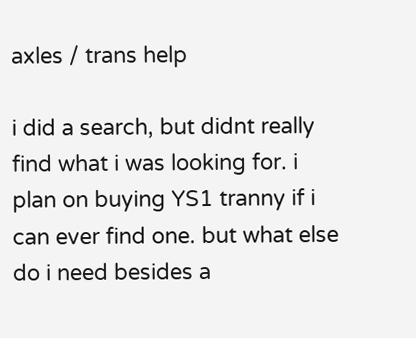axles / trans help

i did a search, but didnt really find what i was looking for. i plan on buying YS1 tranny if i can ever find one. but what else do i need besides a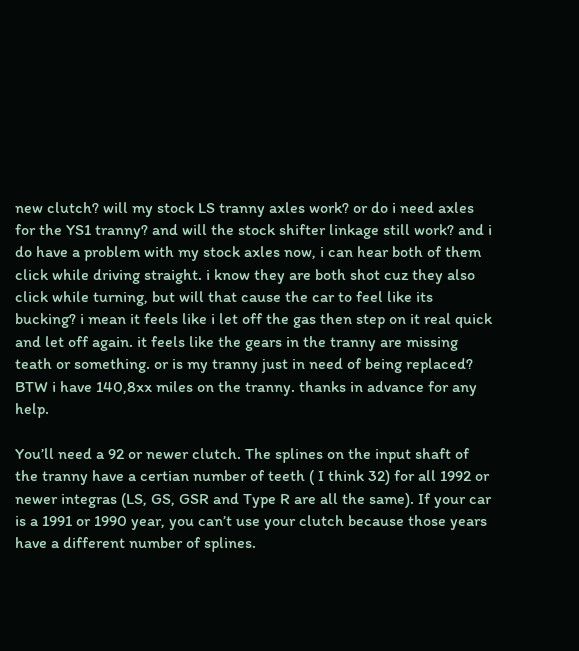new clutch? will my stock LS tranny axles work? or do i need axles for the YS1 tranny? and will the stock shifter linkage still work? and i do have a problem with my stock axles now, i can hear both of them click while driving straight. i know they are both shot cuz they also click while turning, but will that cause the car to feel like its bucking? i mean it feels like i let off the gas then step on it real quick and let off again. it feels like the gears in the tranny are missing teath or something. or is my tranny just in need of being replaced? BTW i have 140,8xx miles on the tranny. thanks in advance for any help.

You’ll need a 92 or newer clutch. The splines on the input shaft of the tranny have a certian number of teeth ( I think 32) for all 1992 or newer integras (LS, GS, GSR and Type R are all the same). If your car is a 1991 or 1990 year, you can’t use your clutch because those years have a different number of splines.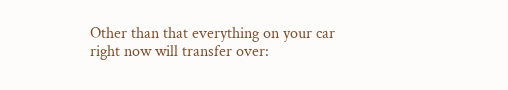Other than that everything on your car right now will transfer over: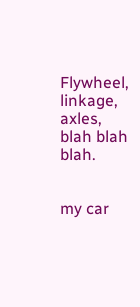Flywheel, linkage, axles, blah blah blah.


my car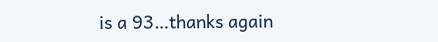is a 93…thanks again